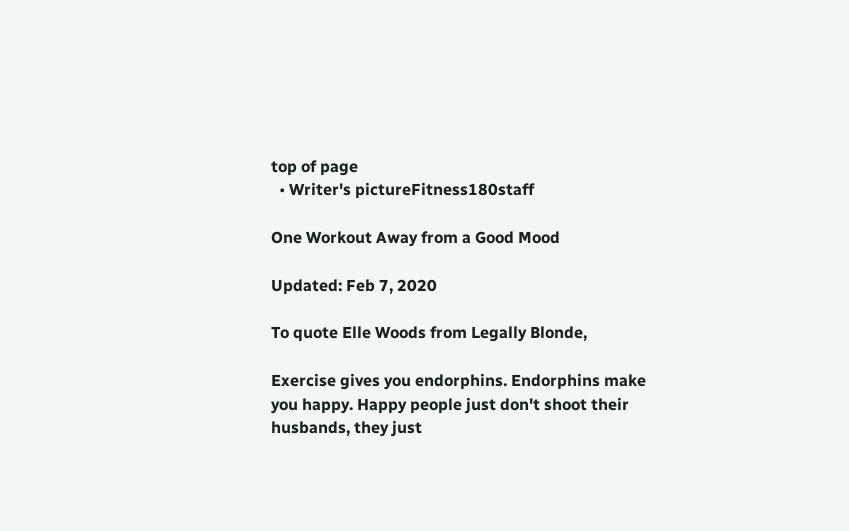top of page
  • Writer's pictureFitness180staff

One Workout Away from a Good Mood

Updated: Feb 7, 2020

To quote Elle Woods from Legally Blonde,

Exercise gives you endorphins. Endorphins make you happy. Happy people just don't shoot their husbands, they just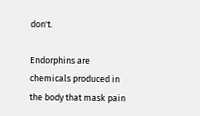don't.

Endorphins are chemicals produced in the body that mask pain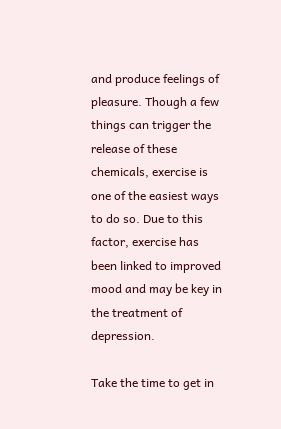and produce feelings of pleasure. Though a few things can trigger the release of these chemicals, exercise is one of the easiest ways to do so. Due to this factor, exercise has been linked to improved mood and may be key in the treatment of depression.

Take the time to get in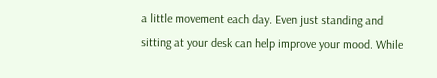a little movement each day. Even just standing and sitting at your desk can help improve your mood. While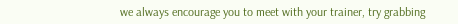we always encourage you to meet with your trainer, try grabbing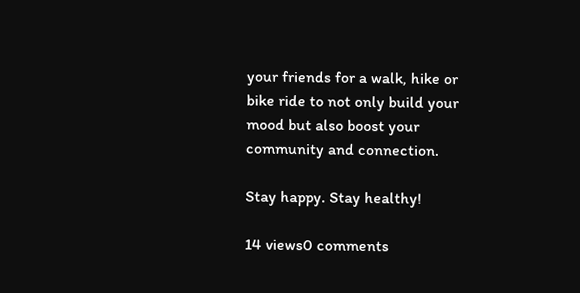your friends for a walk, hike or bike ride to not only build your mood but also boost your community and connection.

Stay happy. Stay healthy!

14 views0 comments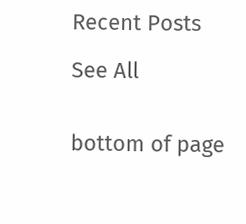Recent Posts

See All


bottom of page